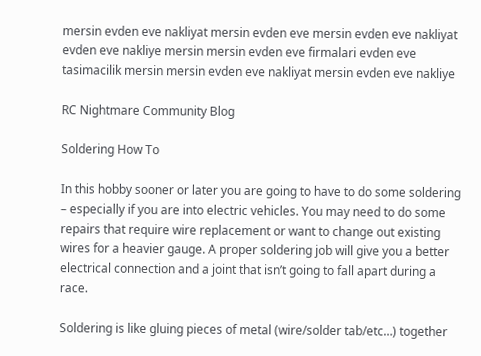mersin evden eve nakliyat mersin evden eve mersin evden eve nakliyat evden eve nakliye mersin mersin evden eve firmalari evden eve tasimacilik mersin mersin evden eve nakliyat mersin evden eve nakliye

RC Nightmare Community Blog

Soldering How To

In this hobby sooner or later you are going to have to do some soldering – especially if you are into electric vehicles. You may need to do some repairs that require wire replacement or want to change out existing wires for a heavier gauge. A proper soldering job will give you a better electrical connection and a joint that isn’t going to fall apart during a race.

Soldering is like gluing pieces of metal (wire/solder tab/etc…) together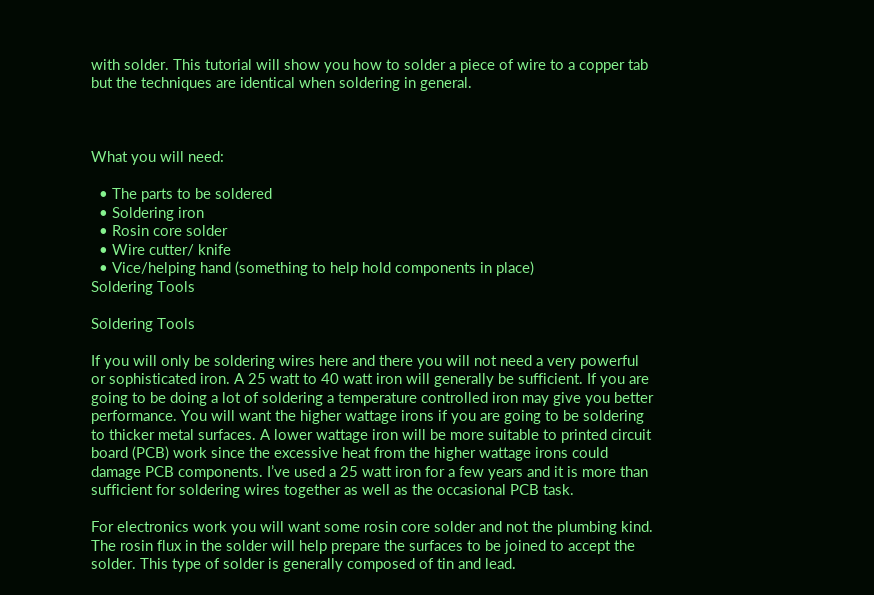with solder. This tutorial will show you how to solder a piece of wire to a copper tab but the techniques are identical when soldering in general.



What you will need:

  • The parts to be soldered
  • Soldering iron
  • Rosin core solder
  • Wire cutter/ knife
  • Vice/helping hand (something to help hold components in place)
Soldering Tools

Soldering Tools

If you will only be soldering wires here and there you will not need a very powerful or sophisticated iron. A 25 watt to 40 watt iron will generally be sufficient. If you are going to be doing a lot of soldering a temperature controlled iron may give you better performance. You will want the higher wattage irons if you are going to be soldering to thicker metal surfaces. A lower wattage iron will be more suitable to printed circuit board (PCB) work since the excessive heat from the higher wattage irons could damage PCB components. I’ve used a 25 watt iron for a few years and it is more than sufficient for soldering wires together as well as the occasional PCB task.

For electronics work you will want some rosin core solder and not the plumbing kind. The rosin flux in the solder will help prepare the surfaces to be joined to accept the solder. This type of solder is generally composed of tin and lead.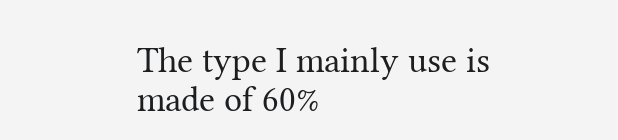The type I mainly use is made of 60%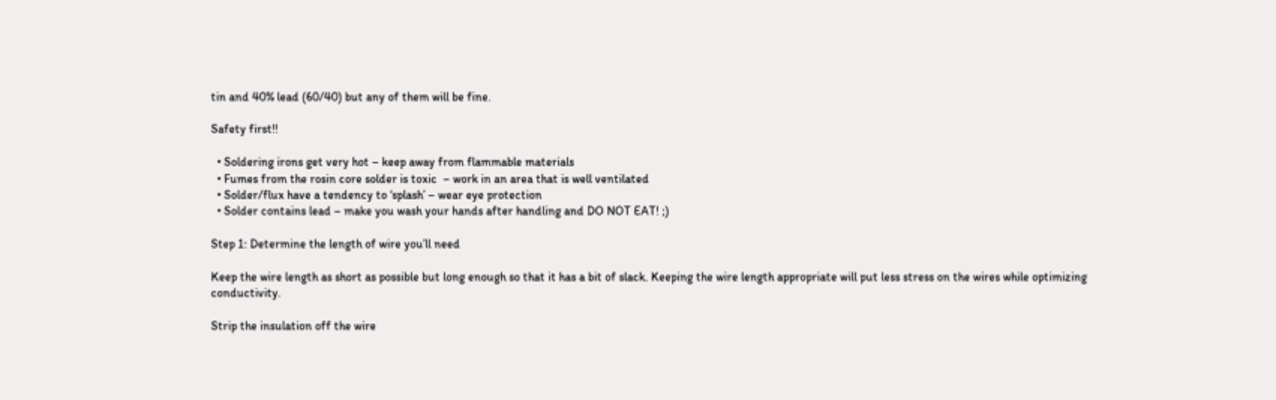tin and 40% lead (60/40) but any of them will be fine.

Safety first!!

  • Soldering irons get very hot – keep away from flammable materials
  • Fumes from the rosin core solder is toxic  – work in an area that is well ventilated
  • Solder/flux have a tendency to ‘splash’ – wear eye protection
  • Solder contains lead – make you wash your hands after handling and DO NOT EAT! ;)

Step 1: Determine the length of wire you’ll need

Keep the wire length as short as possible but long enough so that it has a bit of slack. Keeping the wire length appropriate will put less stress on the wires while optimizing conductivity.

Strip the insulation off the wire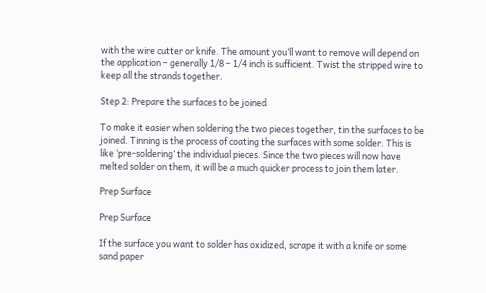with the wire cutter or knife. The amount you’ll want to remove will depend on the application – generally 1/8 – 1/4 inch is sufficient. Twist the stripped wire to keep all the strands together.

Step 2: Prepare the surfaces to be joined

To make it easier when soldering the two pieces together, tin the surfaces to be joined. Tinning is the process of coating the surfaces with some solder. This is like ‘pre-soldering’ the individual pieces. Since the two pieces will now have melted solder on them, it will be a much quicker process to join them later.

Prep Surface

Prep Surface

If the surface you want to solder has oxidized, scrape it with a knife or some sand paper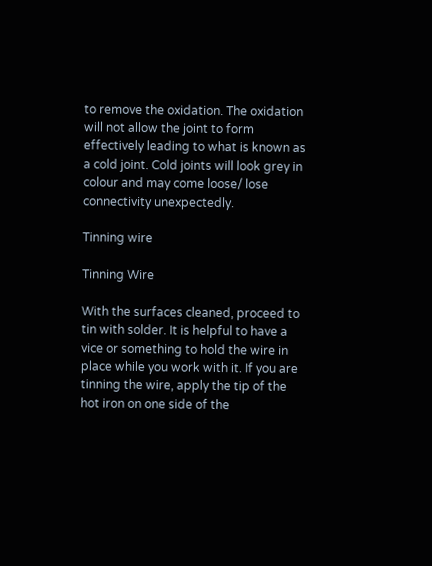to remove the oxidation. The oxidation will not allow the joint to form effectively leading to what is known as a cold joint. Cold joints will look grey in colour and may come loose/ lose connectivity unexpectedly.

Tinning wire

Tinning Wire

With the surfaces cleaned, proceed to tin with solder. It is helpful to have a vice or something to hold the wire in place while you work with it. If you are tinning the wire, apply the tip of the hot iron on one side of the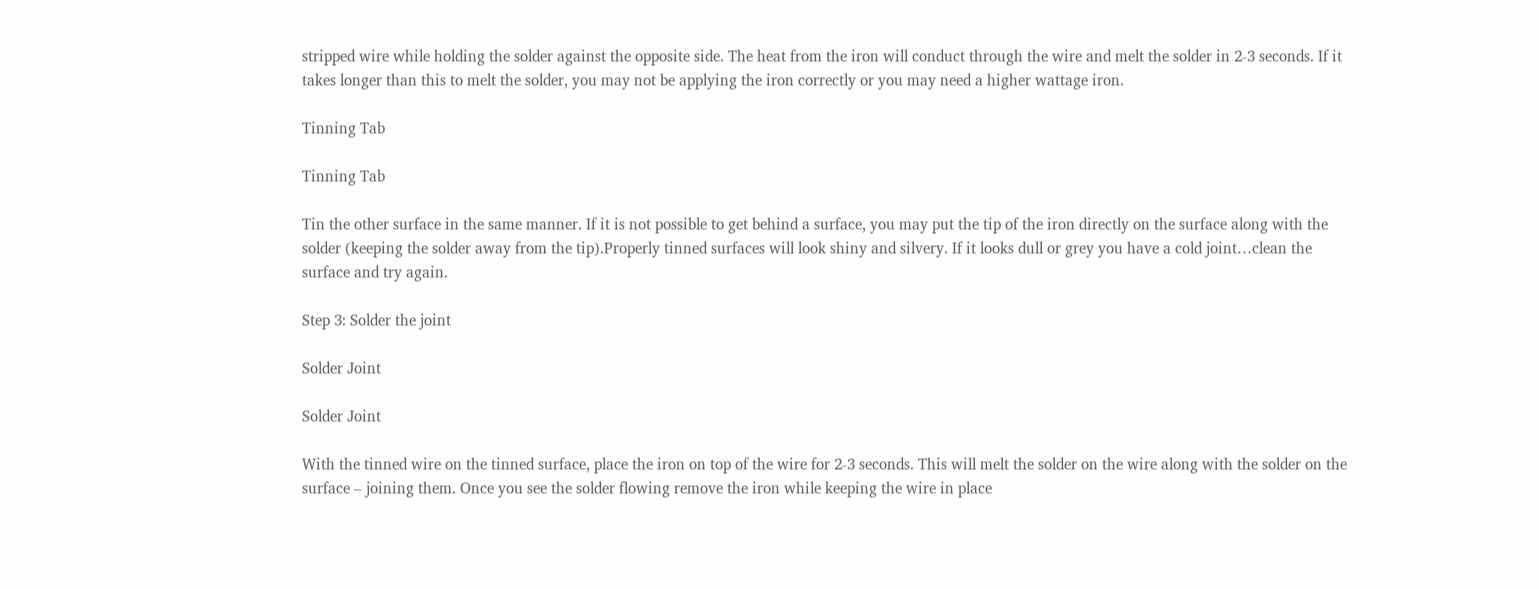stripped wire while holding the solder against the opposite side. The heat from the iron will conduct through the wire and melt the solder in 2-3 seconds. If it takes longer than this to melt the solder, you may not be applying the iron correctly or you may need a higher wattage iron.

Tinning Tab

Tinning Tab

Tin the other surface in the same manner. If it is not possible to get behind a surface, you may put the tip of the iron directly on the surface along with the solder (keeping the solder away from the tip).Properly tinned surfaces will look shiny and silvery. If it looks dull or grey you have a cold joint…clean the surface and try again.

Step 3: Solder the joint

Solder Joint

Solder Joint

With the tinned wire on the tinned surface, place the iron on top of the wire for 2-3 seconds. This will melt the solder on the wire along with the solder on the surface – joining them. Once you see the solder flowing remove the iron while keeping the wire in place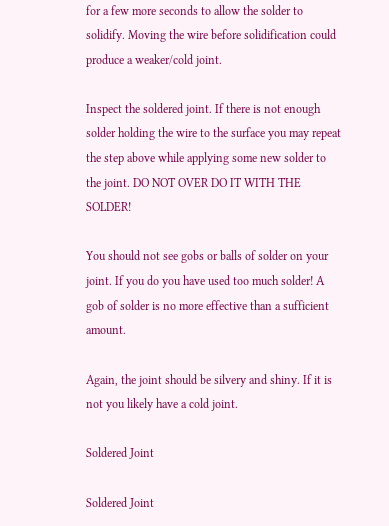for a few more seconds to allow the solder to solidify. Moving the wire before solidification could produce a weaker/cold joint.

Inspect the soldered joint. If there is not enough solder holding the wire to the surface you may repeat the step above while applying some new solder to the joint. DO NOT OVER DO IT WITH THE SOLDER!

You should not see gobs or balls of solder on your joint. If you do you have used too much solder! A gob of solder is no more effective than a sufficient amount.

Again, the joint should be silvery and shiny. If it is not you likely have a cold joint.

Soldered Joint

Soldered Joint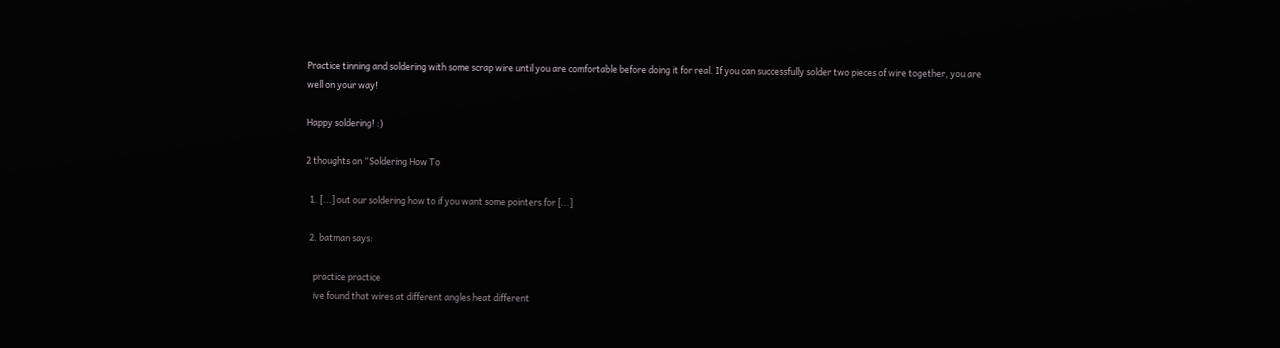Practice tinning and soldering with some scrap wire until you are comfortable before doing it for real. If you can successfully solder two pieces of wire together, you are well on your way!

Happy soldering! :)

2 thoughts on “Soldering How To

  1. [...] out our soldering how to if you want some pointers for [...]

  2. batman says:

    practice practice
    ive found that wires at different angles heat different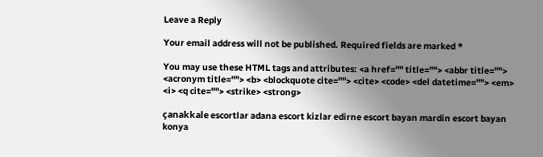Leave a Reply

Your email address will not be published. Required fields are marked *

You may use these HTML tags and attributes: <a href="" title=""> <abbr title=""> <acronym title=""> <b> <blockquote cite=""> <cite> <code> <del datetime=""> <em> <i> <q cite=""> <strike> <strong>

çanakkale escortlar adana escort kizlar edirne escort bayan mardin escort bayan konya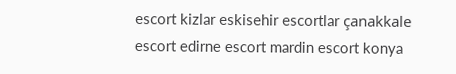escort kizlar eskisehir escortlar çanakkale escort edirne escort mardin escort konya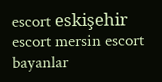escort eskişehir escort mersin escort bayanlar